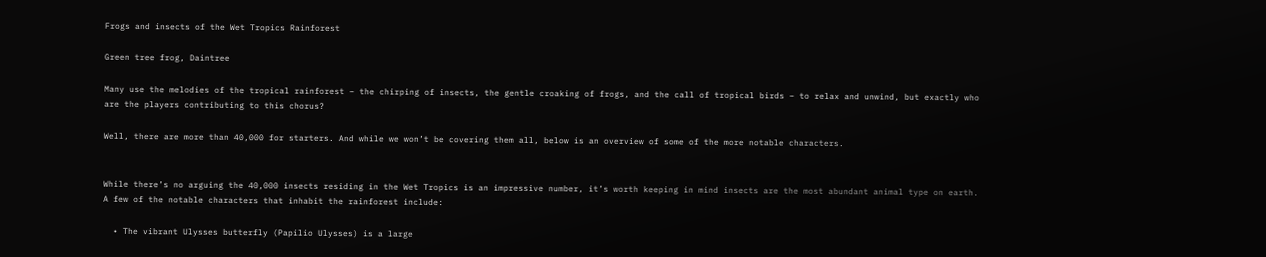Frogs and insects of the Wet Tropics Rainforest

Green tree frog, Daintree

Many use the melodies of the tropical rainforest – the chirping of insects, the gentle croaking of frogs, and the call of tropical birds – to relax and unwind, but exactly who are the players contributing to this chorus?

Well, there are more than 40,000 for starters. And while we won’t be covering them all, below is an overview of some of the more notable characters.


While there’s no arguing the 40,000 insects residing in the Wet Tropics is an impressive number, it’s worth keeping in mind insects are the most abundant animal type on earth. A few of the notable characters that inhabit the rainforest include:

  • The vibrant Ulysses butterfly (Papilio Ulysses) is a large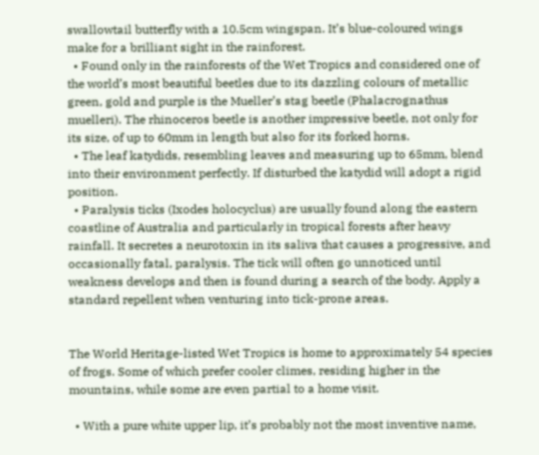swallowtail butterfly with a 10.5cm wingspan. It’s blue-coloured wings make for a brilliant sight in the rainforest.
  • Found only in the rainforests of the Wet Tropics and considered one of the world’s most beautiful beetles due to its dazzling colours of metallic green, gold and purple is the Mueller’s stag beetle (Phalacrognathus muelleri). The rhinoceros beetle is another impressive beetle, not only for its size, of up to 60mm in length but also for its forked horns.
  • The leaf katydids, resembling leaves and measuring up to 65mm, blend into their environment perfectly. If disturbed the katydid will adopt a rigid position.
  • Paralysis ticks (Ixodes holocyclus) are usually found along the eastern coastline of Australia and particularly in tropical forests after heavy rainfall. It secretes a neurotoxin in its saliva that causes a progressive, and occasionally fatal, paralysis. The tick will often go unnoticed until weakness develops and then is found during a search of the body. Apply a standard repellent when venturing into tick-prone areas.


The World Heritage-listed Wet Tropics is home to approximately 54 species of frogs. Some of which prefer cooler climes, residing higher in the mountains, while some are even partial to a home visit.

  • With a pure white upper lip, it’s probably not the most inventive name,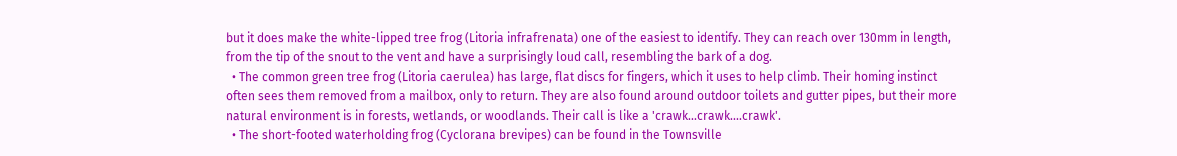but it does make the white-lipped tree frog (Litoria infrafrenata) one of the easiest to identify. They can reach over 130mm in length, from the tip of the snout to the vent and have a surprisingly loud call, resembling the bark of a dog.
  • The common green tree frog (Litoria caerulea) has large, flat discs for fingers, which it uses to help climb. Their homing instinct often sees them removed from a mailbox, only to return. They are also found around outdoor toilets and gutter pipes, but their more natural environment is in forests, wetlands, or woodlands. Their call is like a 'crawk...crawk....crawk'.
  • The short-footed waterholding frog (Cyclorana brevipes) can be found in the Townsville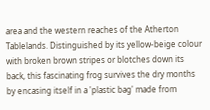area and the western reaches of the Atherton Tablelands. Distinguished by its yellow-beige colour with broken brown stripes or blotches down its back, this fascinating frog survives the dry months by encasing itself in a 'plastic bag' made from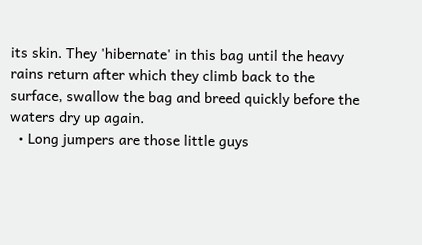its skin. They 'hibernate' in this bag until the heavy rains return after which they climb back to the surface, swallow the bag and breed quickly before the waters dry up again.
  • Long jumpers are those little guys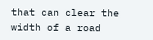that can clear the width of a road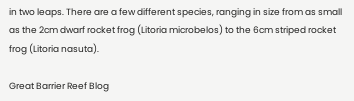in two leaps. There are a few different species, ranging in size from as small as the 2cm dwarf rocket frog (Litoria microbelos) to the 6cm striped rocket frog (Litoria nasuta).

Great Barrier Reef Blog